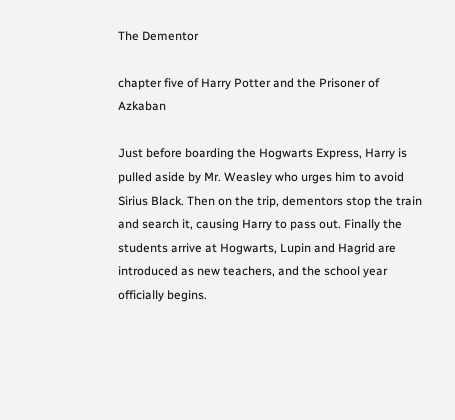The Dementor

chapter five of Harry Potter and the Prisoner of Azkaban

Just before boarding the Hogwarts Express, Harry is pulled aside by Mr. Weasley who urges him to avoid Sirius Black. Then on the trip, dementors stop the train and search it, causing Harry to pass out. Finally the students arrive at Hogwarts, Lupin and Hagrid are introduced as new teachers, and the school year officially begins.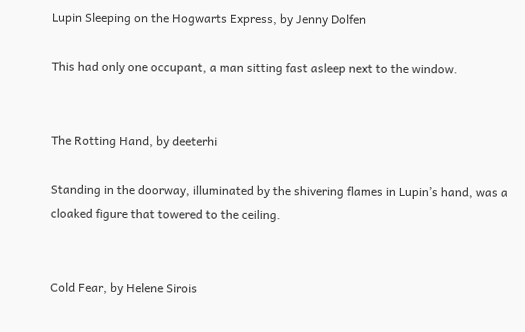Lupin Sleeping on the Hogwarts Express, by Jenny Dolfen

This had only one occupant, a man sitting fast asleep next to the window.


The Rotting Hand, by deeterhi

Standing in the doorway, illuminated by the shivering flames in Lupin’s hand, was a cloaked figure that towered to the ceiling.


Cold Fear, by Helene Sirois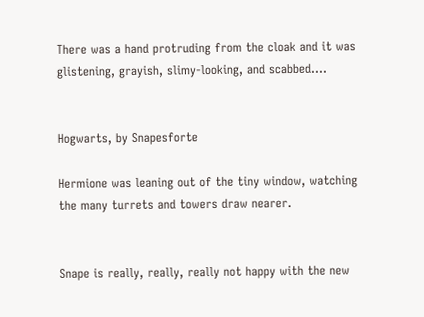There was a hand protruding from the cloak and it was glistening, grayish, slimy-looking, and scabbed….


Hogwarts, by Snapesforte

Hermione was leaning out of the tiny window, watching the many turrets and towers draw nearer.


Snape is really, really, really not happy with the new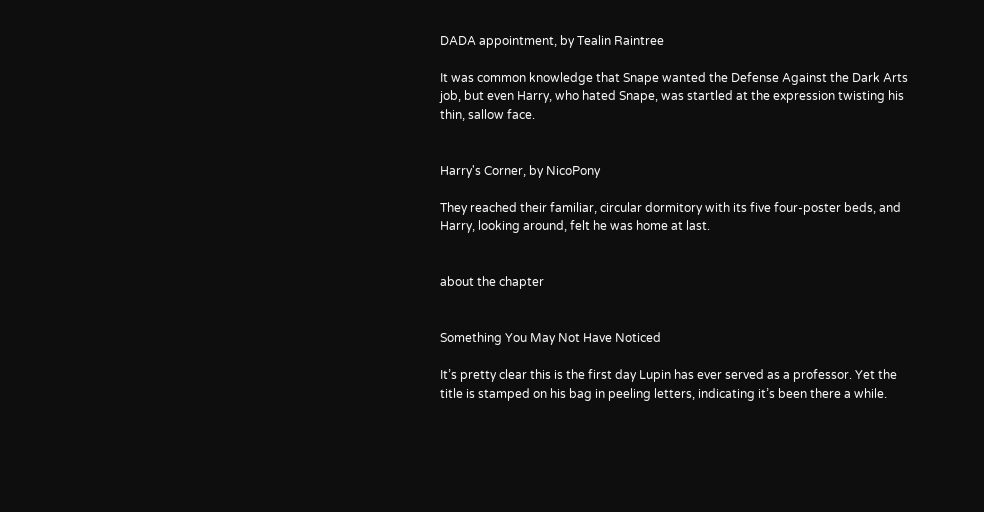DADA appointment, by Tealin Raintree

It was common knowledge that Snape wanted the Defense Against the Dark Arts job, but even Harry, who hated Snape, was startled at the expression twisting his thin, sallow face.


Harry's Corner, by NicoPony

They reached their familiar, circular dormitory with its five four-poster beds, and Harry, looking around, felt he was home at last.


about the chapter


Something You May Not Have Noticed

It’s pretty clear this is the first day Lupin has ever served as a professor. Yet the title is stamped on his bag in peeling letters, indicating it’s been there a while.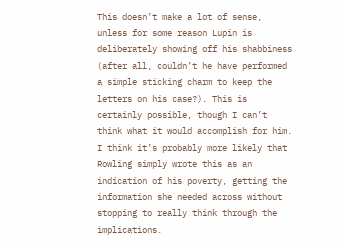This doesn’t make a lot of sense, unless for some reason Lupin is deliberately showing off his shabbiness (after all, couldn’t he have performed a simple sticking charm to keep the letters on his case?). This is certainly possible, though I can’t think what it would accomplish for him. I think it’s probably more likely that Rowling simply wrote this as an indication of his poverty, getting the information she needed across without stopping to really think through the implications.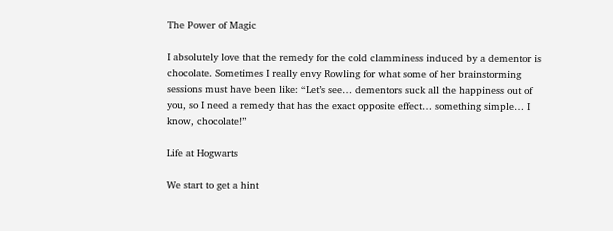The Power of Magic

I absolutely love that the remedy for the cold clamminess induced by a dementor is chocolate. Sometimes I really envy Rowling for what some of her brainstorming sessions must have been like: “Let’s see… dementors suck all the happiness out of you, so I need a remedy that has the exact opposite effect… something simple… I know, chocolate!”

Life at Hogwarts

We start to get a hint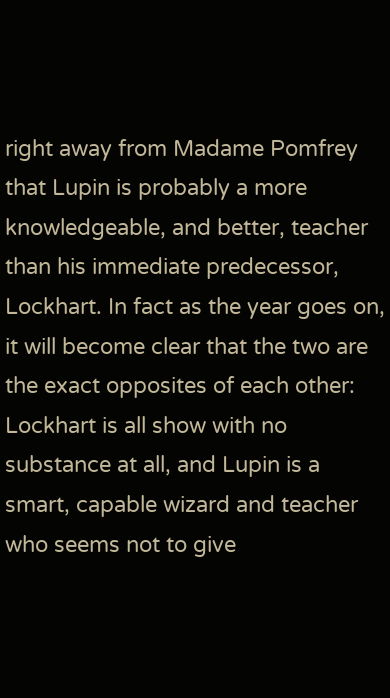right away from Madame Pomfrey that Lupin is probably a more knowledgeable, and better, teacher than his immediate predecessor, Lockhart. In fact as the year goes on, it will become clear that the two are the exact opposites of each other: Lockhart is all show with no substance at all, and Lupin is a smart, capable wizard and teacher who seems not to give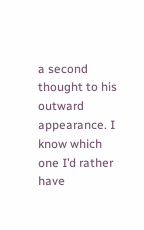a second thought to his outward appearance. I know which one I’d rather have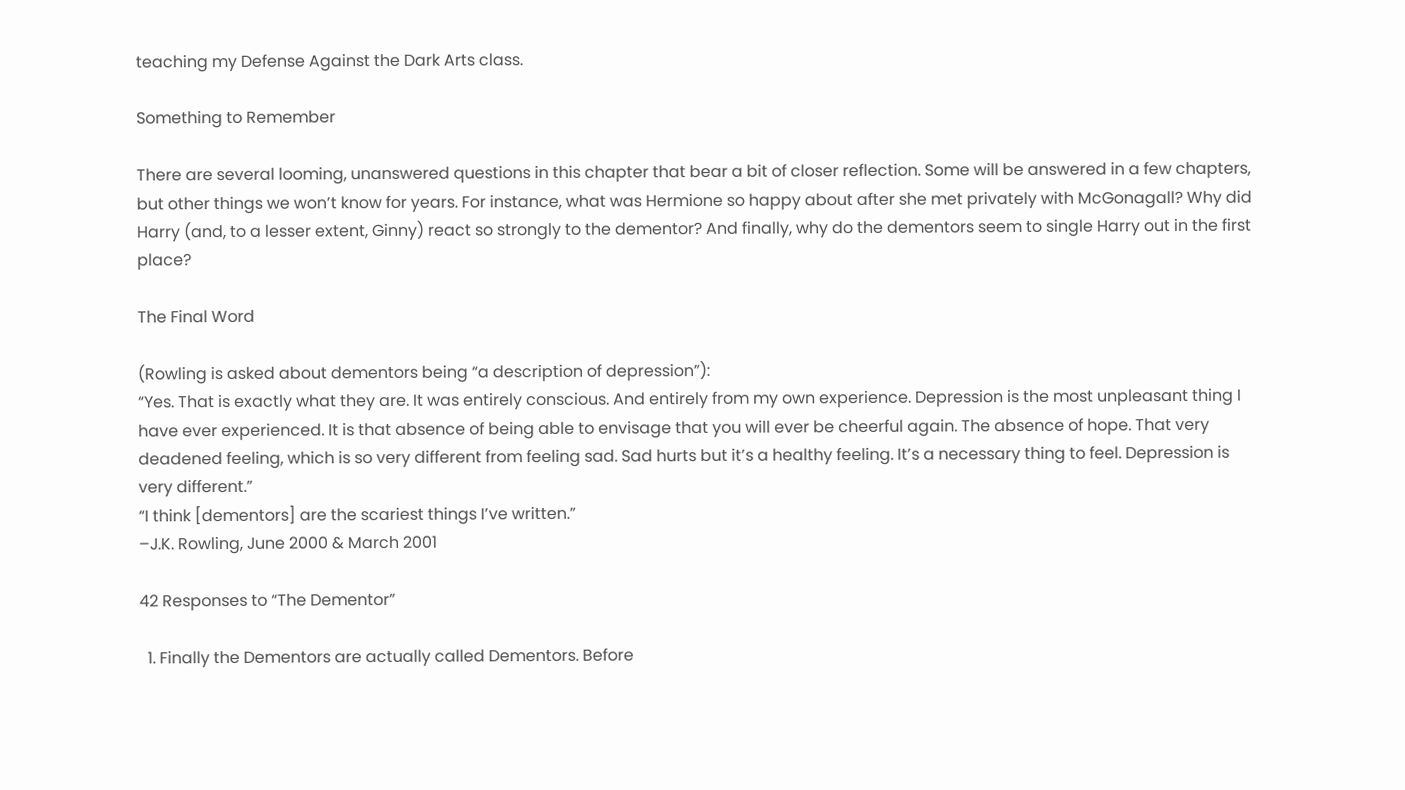teaching my Defense Against the Dark Arts class.

Something to Remember

There are several looming, unanswered questions in this chapter that bear a bit of closer reflection. Some will be answered in a few chapters, but other things we won’t know for years. For instance, what was Hermione so happy about after she met privately with McGonagall? Why did Harry (and, to a lesser extent, Ginny) react so strongly to the dementor? And finally, why do the dementors seem to single Harry out in the first place?

The Final Word

(Rowling is asked about dementors being “a description of depression”):
“Yes. That is exactly what they are. It was entirely conscious. And entirely from my own experience. Depression is the most unpleasant thing I have ever experienced. It is that absence of being able to envisage that you will ever be cheerful again. The absence of hope. That very deadened feeling, which is so very different from feeling sad. Sad hurts but it’s a healthy feeling. It’s a necessary thing to feel. Depression is very different.”
“I think [dementors] are the scariest things I’ve written.”
–J.K. Rowling, June 2000 & March 2001

42 Responses to “The Dementor”

  1. Finally the Dementors are actually called Dementors. Before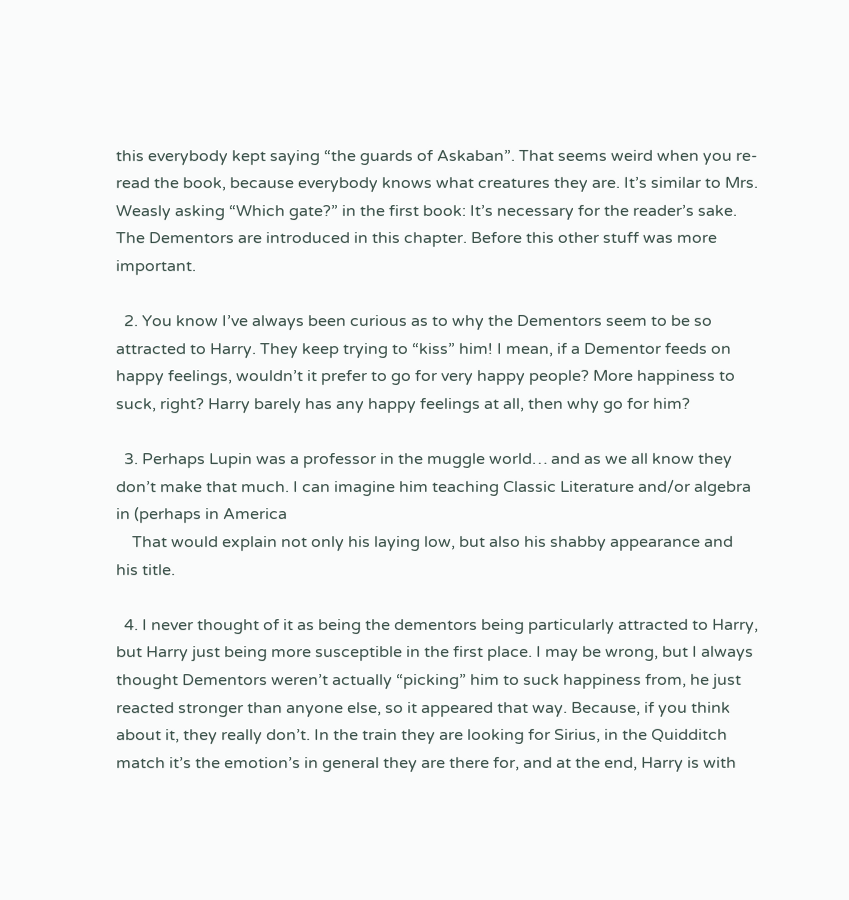this everybody kept saying “the guards of Askaban”. That seems weird when you re-read the book, because everybody knows what creatures they are. It’s similar to Mrs. Weasly asking “Which gate?” in the first book: It’s necessary for the reader’s sake. The Dementors are introduced in this chapter. Before this other stuff was more important.

  2. You know I’ve always been curious as to why the Dementors seem to be so attracted to Harry. They keep trying to “kiss” him! I mean, if a Dementor feeds on happy feelings, wouldn’t it prefer to go for very happy people? More happiness to suck, right? Harry barely has any happy feelings at all, then why go for him?

  3. Perhaps Lupin was a professor in the muggle world… and as we all know they don’t make that much. I can imagine him teaching Classic Literature and/or algebra in (perhaps in America
    That would explain not only his laying low, but also his shabby appearance and his title.

  4. I never thought of it as being the dementors being particularly attracted to Harry, but Harry just being more susceptible in the first place. I may be wrong, but I always thought Dementors weren’t actually “picking” him to suck happiness from, he just reacted stronger than anyone else, so it appeared that way. Because, if you think about it, they really don’t. In the train they are looking for Sirius, in the Quidditch match it’s the emotion’s in general they are there for, and at the end, Harry is with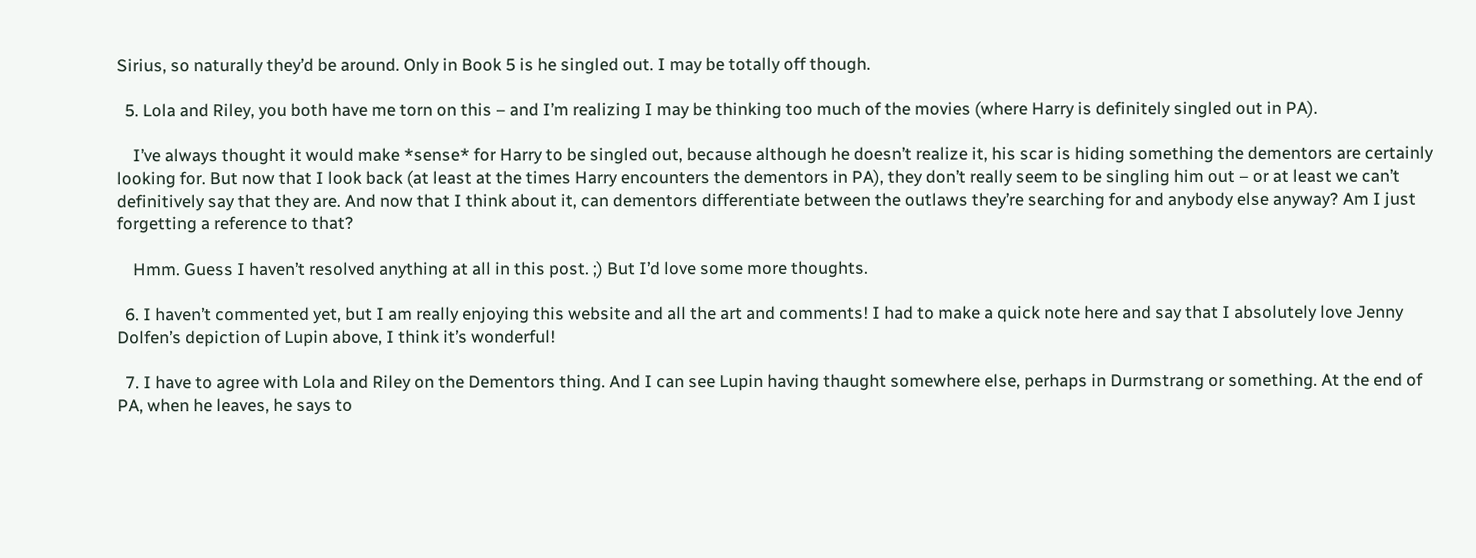Sirius, so naturally they’d be around. Only in Book 5 is he singled out. I may be totally off though.

  5. Lola and Riley, you both have me torn on this – and I’m realizing I may be thinking too much of the movies (where Harry is definitely singled out in PA).

    I’ve always thought it would make *sense* for Harry to be singled out, because although he doesn’t realize it, his scar is hiding something the dementors are certainly looking for. But now that I look back (at least at the times Harry encounters the dementors in PA), they don’t really seem to be singling him out – or at least we can’t definitively say that they are. And now that I think about it, can dementors differentiate between the outlaws they’re searching for and anybody else anyway? Am I just forgetting a reference to that?

    Hmm. Guess I haven’t resolved anything at all in this post. ;) But I’d love some more thoughts.

  6. I haven’t commented yet, but I am really enjoying this website and all the art and comments! I had to make a quick note here and say that I absolutely love Jenny Dolfen’s depiction of Lupin above, I think it’s wonderful!

  7. I have to agree with Lola and Riley on the Dementors thing. And I can see Lupin having thaught somewhere else, perhaps in Durmstrang or something. At the end of PA, when he leaves, he says to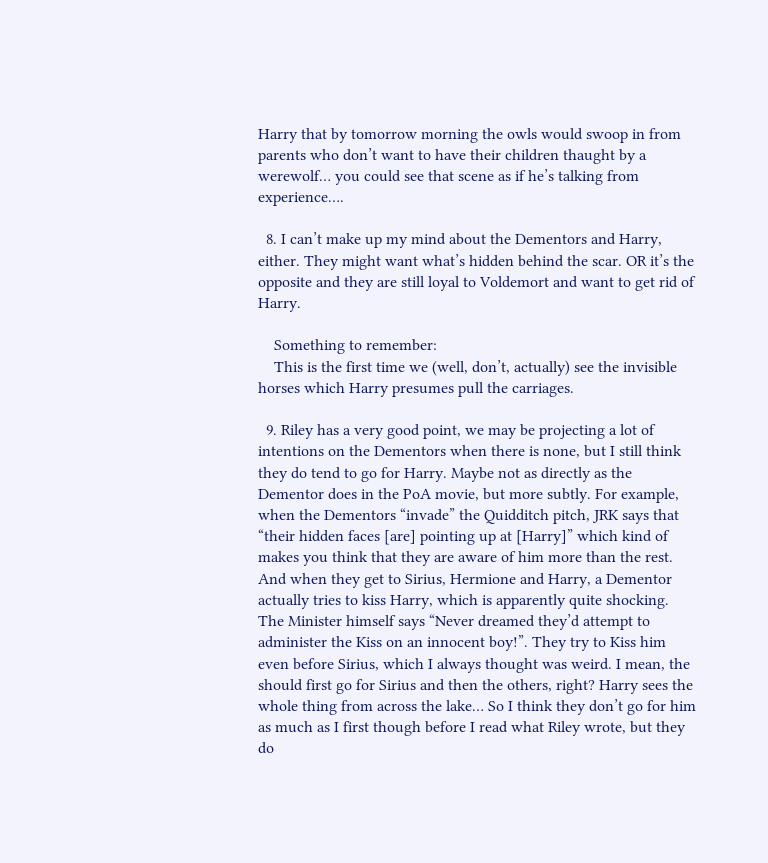Harry that by tomorrow morning the owls would swoop in from parents who don’t want to have their children thaught by a werewolf… you could see that scene as if he’s talking from experience….

  8. I can’t make up my mind about the Dementors and Harry, either. They might want what’s hidden behind the scar. OR it’s the opposite and they are still loyal to Voldemort and want to get rid of Harry.

    Something to remember:
    This is the first time we (well, don’t, actually) see the invisible horses which Harry presumes pull the carriages.

  9. Riley has a very good point, we may be projecting a lot of intentions on the Dementors when there is none, but I still think they do tend to go for Harry. Maybe not as directly as the Dementor does in the PoA movie, but more subtly. For example, when the Dementors “invade” the Quidditch pitch, JRK says that “their hidden faces [are] pointing up at [Harry]” which kind of makes you think that they are aware of him more than the rest. And when they get to Sirius, Hermione and Harry, a Dementor actually tries to kiss Harry, which is apparently quite shocking. The Minister himself says “Never dreamed they’d attempt to administer the Kiss on an innocent boy!”. They try to Kiss him even before Sirius, which I always thought was weird. I mean, the should first go for Sirius and then the others, right? Harry sees the whole thing from across the lake… So I think they don’t go for him as much as I first though before I read what Riley wrote, but they do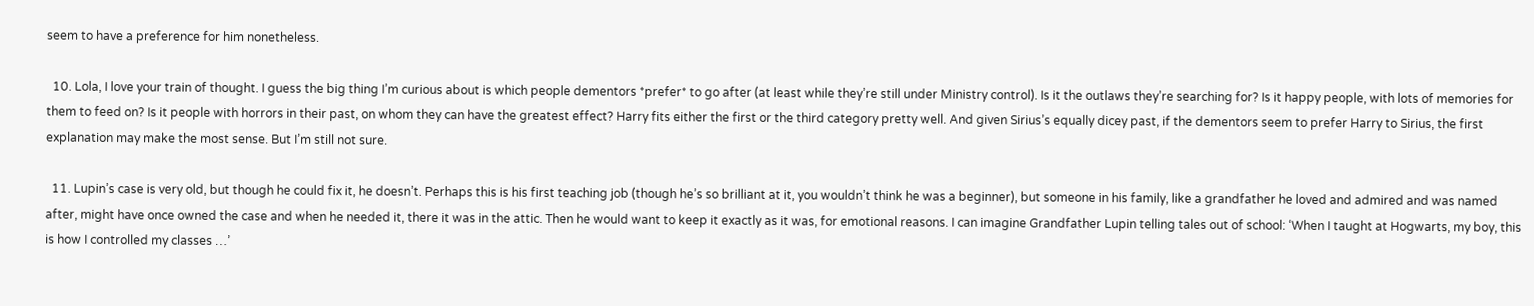seem to have a preference for him nonetheless.

  10. Lola, I love your train of thought. I guess the big thing I’m curious about is which people dementors *prefer* to go after (at least while they’re still under Ministry control). Is it the outlaws they’re searching for? Is it happy people, with lots of memories for them to feed on? Is it people with horrors in their past, on whom they can have the greatest effect? Harry fits either the first or the third category pretty well. And given Sirius’s equally dicey past, if the dementors seem to prefer Harry to Sirius, the first explanation may make the most sense. But I’m still not sure.

  11. Lupin’s case is very old, but though he could fix it, he doesn’t. Perhaps this is his first teaching job (though he’s so brilliant at it, you wouldn’t think he was a beginner), but someone in his family, like a grandfather he loved and admired and was named after, might have once owned the case and when he needed it, there it was in the attic. Then he would want to keep it exactly as it was, for emotional reasons. I can imagine Grandfather Lupin telling tales out of school: ‘When I taught at Hogwarts, my boy, this is how I controlled my classes …’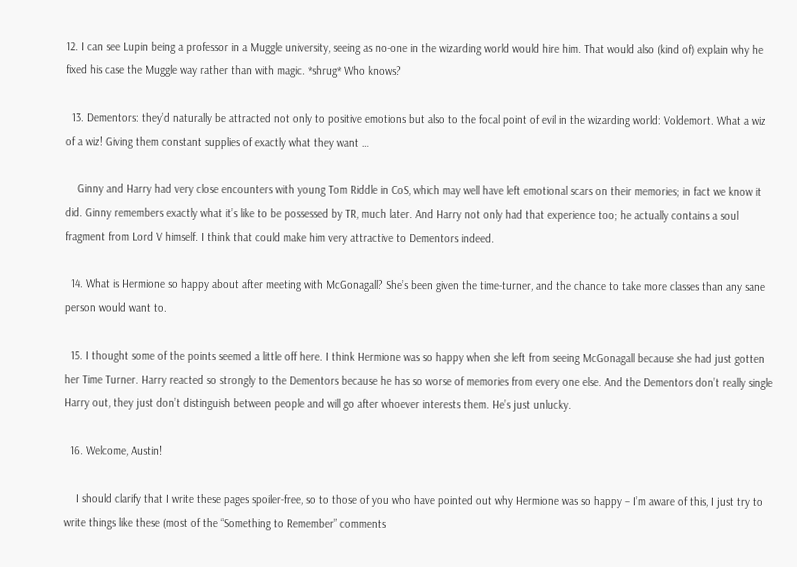12. I can see Lupin being a professor in a Muggle university, seeing as no-one in the wizarding world would hire him. That would also (kind of) explain why he fixed his case the Muggle way rather than with magic. *shrug* Who knows?

  13. Dementors: they’d naturally be attracted not only to positive emotions but also to the focal point of evil in the wizarding world: Voldemort. What a wiz of a wiz! Giving them constant supplies of exactly what they want …

    Ginny and Harry had very close encounters with young Tom Riddle in CoS, which may well have left emotional scars on their memories; in fact we know it did. Ginny remembers exactly what it’s like to be possessed by TR, much later. And Harry not only had that experience too; he actually contains a soul fragment from Lord V himself. I think that could make him very attractive to Dementors indeed.

  14. What is Hermione so happy about after meeting with McGonagall? She’s been given the time-turner, and the chance to take more classes than any sane person would want to.

  15. I thought some of the points seemed a little off here. I think Hermione was so happy when she left from seeing McGonagall because she had just gotten her Time Turner. Harry reacted so strongly to the Dementors because he has so worse of memories from every one else. And the Dementors don’t really single Harry out, they just don’t distinguish between people and will go after whoever interests them. He’s just unlucky.

  16. Welcome, Austin!

    I should clarify that I write these pages spoiler-free, so to those of you who have pointed out why Hermione was so happy – I’m aware of this, I just try to write things like these (most of the “Something to Remember” comments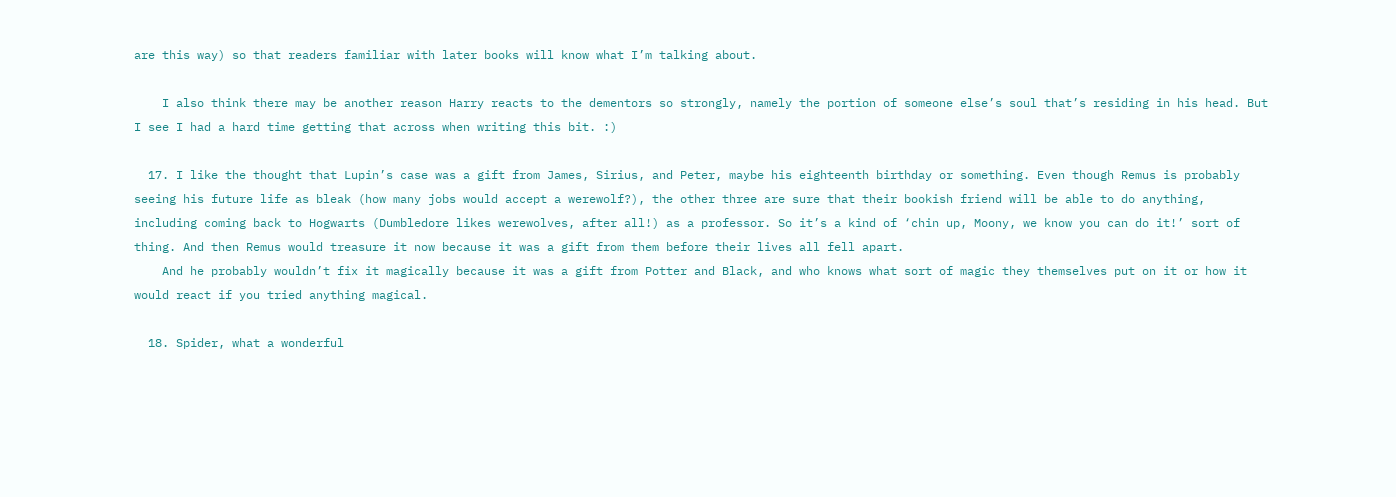are this way) so that readers familiar with later books will know what I’m talking about.

    I also think there may be another reason Harry reacts to the dementors so strongly, namely the portion of someone else’s soul that’s residing in his head. But I see I had a hard time getting that across when writing this bit. :)

  17. I like the thought that Lupin’s case was a gift from James, Sirius, and Peter, maybe his eighteenth birthday or something. Even though Remus is probably seeing his future life as bleak (how many jobs would accept a werewolf?), the other three are sure that their bookish friend will be able to do anything, including coming back to Hogwarts (Dumbledore likes werewolves, after all!) as a professor. So it’s a kind of ‘chin up, Moony, we know you can do it!’ sort of thing. And then Remus would treasure it now because it was a gift from them before their lives all fell apart.
    And he probably wouldn’t fix it magically because it was a gift from Potter and Black, and who knows what sort of magic they themselves put on it or how it would react if you tried anything magical.

  18. Spider, what a wonderful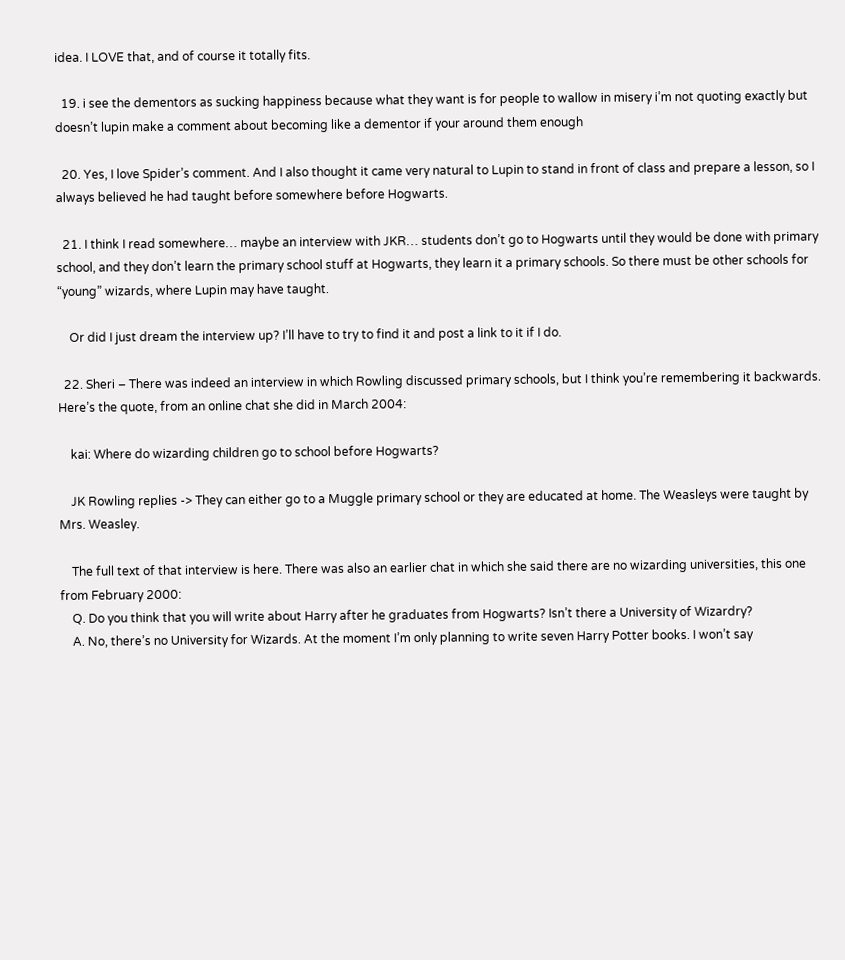idea. I LOVE that, and of course it totally fits.

  19. i see the dementors as sucking happiness because what they want is for people to wallow in misery i’m not quoting exactly but doesn’t lupin make a comment about becoming like a dementor if your around them enough

  20. Yes, I love Spider’s comment. And I also thought it came very natural to Lupin to stand in front of class and prepare a lesson, so I always believed he had taught before somewhere before Hogwarts.

  21. I think I read somewhere… maybe an interview with JKR… students don’t go to Hogwarts until they would be done with primary school, and they don’t learn the primary school stuff at Hogwarts, they learn it a primary schools. So there must be other schools for “young” wizards, where Lupin may have taught.

    Or did I just dream the interview up? I’ll have to try to find it and post a link to it if I do.

  22. Sheri – There was indeed an interview in which Rowling discussed primary schools, but I think you’re remembering it backwards. Here’s the quote, from an online chat she did in March 2004:

    kai: Where do wizarding children go to school before Hogwarts?

    JK Rowling replies -> They can either go to a Muggle primary school or they are educated at home. The Weasleys were taught by Mrs. Weasley.

    The full text of that interview is here. There was also an earlier chat in which she said there are no wizarding universities, this one from February 2000:
    Q. Do you think that you will write about Harry after he graduates from Hogwarts? Isn’t there a University of Wizardry?
    A. No, there’s no University for Wizards. At the moment I’m only planning to write seven Harry Potter books. I won’t say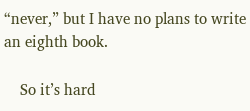“never,” but I have no plans to write an eighth book.

    So it’s hard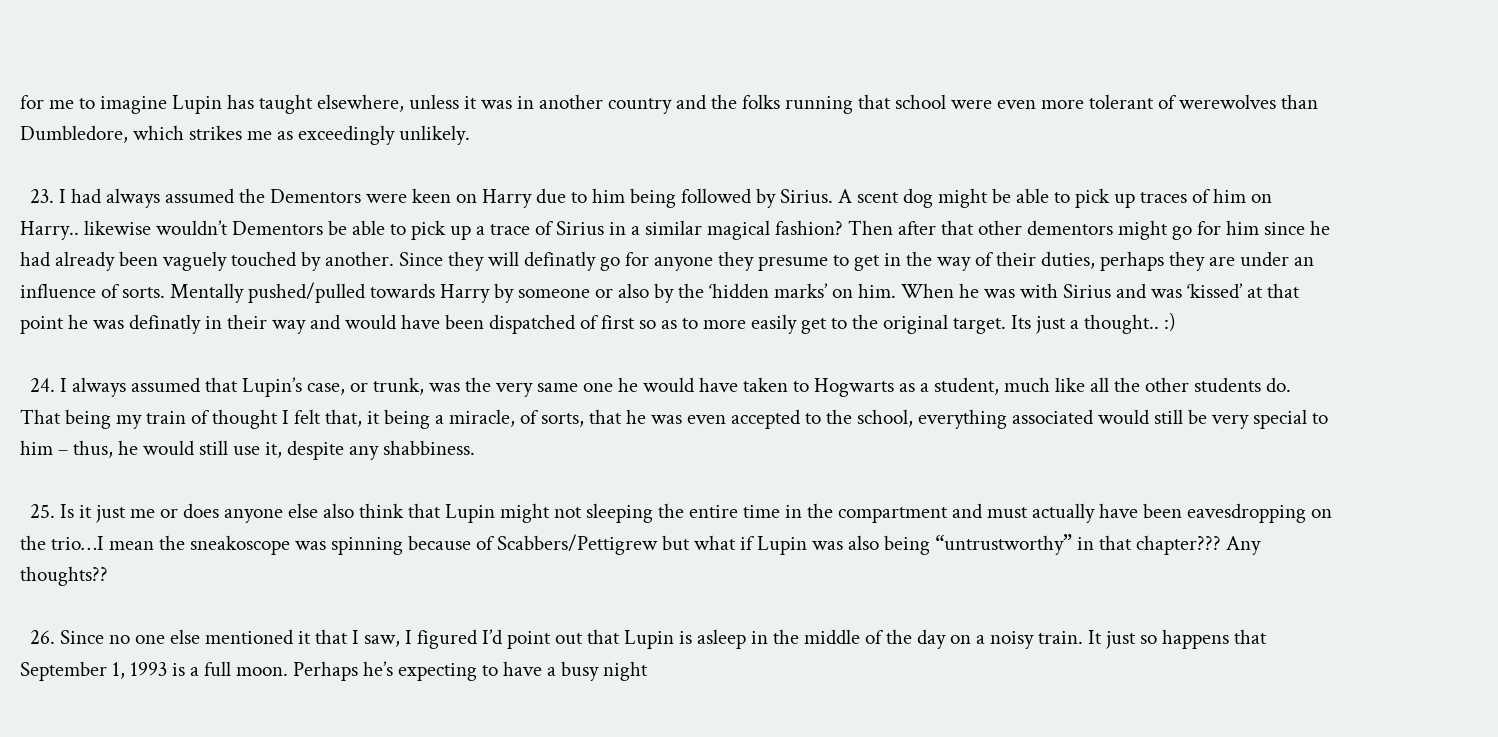for me to imagine Lupin has taught elsewhere, unless it was in another country and the folks running that school were even more tolerant of werewolves than Dumbledore, which strikes me as exceedingly unlikely.

  23. I had always assumed the Dementors were keen on Harry due to him being followed by Sirius. A scent dog might be able to pick up traces of him on Harry.. likewise wouldn’t Dementors be able to pick up a trace of Sirius in a similar magical fashion? Then after that other dementors might go for him since he had already been vaguely touched by another. Since they will definatly go for anyone they presume to get in the way of their duties, perhaps they are under an influence of sorts. Mentally pushed/pulled towards Harry by someone or also by the ‘hidden marks’ on him. When he was with Sirius and was ‘kissed’ at that point he was definatly in their way and would have been dispatched of first so as to more easily get to the original target. Its just a thought.. :)

  24. I always assumed that Lupin’s case, or trunk, was the very same one he would have taken to Hogwarts as a student, much like all the other students do. That being my train of thought I felt that, it being a miracle, of sorts, that he was even accepted to the school, everything associated would still be very special to him – thus, he would still use it, despite any shabbiness.

  25. Is it just me or does anyone else also think that Lupin might not sleeping the entire time in the compartment and must actually have been eavesdropping on the trio…I mean the sneakoscope was spinning because of Scabbers/Pettigrew but what if Lupin was also being “untrustworthy” in that chapter??? Any thoughts??

  26. Since no one else mentioned it that I saw, I figured I’d point out that Lupin is asleep in the middle of the day on a noisy train. It just so happens that September 1, 1993 is a full moon. Perhaps he’s expecting to have a busy night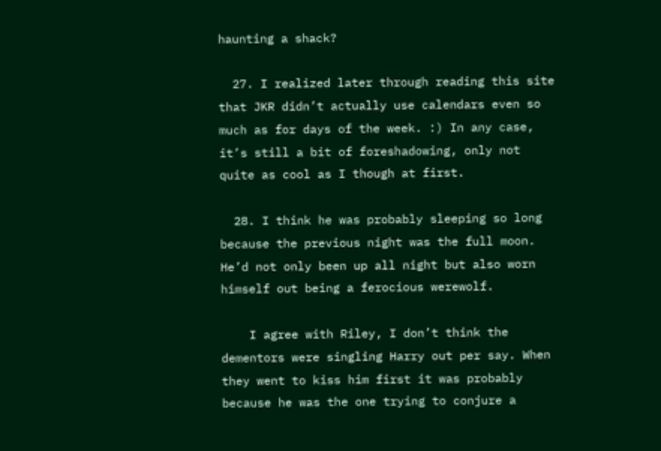haunting a shack?

  27. I realized later through reading this site that JKR didn’t actually use calendars even so much as for days of the week. :) In any case, it’s still a bit of foreshadowing, only not quite as cool as I though at first.

  28. I think he was probably sleeping so long because the previous night was the full moon. He’d not only been up all night but also worn himself out being a ferocious werewolf.

    I agree with Riley, I don’t think the dementors were singling Harry out per say. When they went to kiss him first it was probably because he was the one trying to conjure a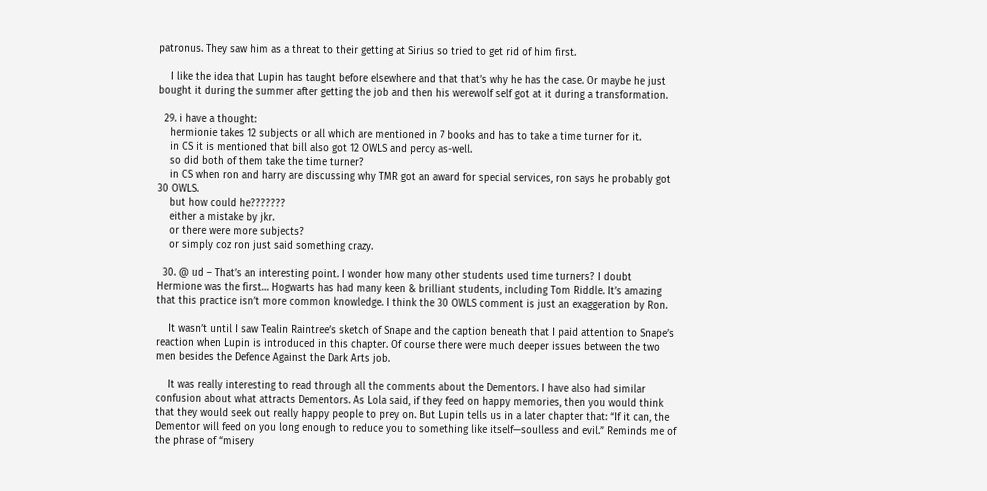patronus. They saw him as a threat to their getting at Sirius so tried to get rid of him first.

    I like the idea that Lupin has taught before elsewhere and that that’s why he has the case. Or maybe he just bought it during the summer after getting the job and then his werewolf self got at it during a transformation.

  29. i have a thought:
    hermionie takes 12 subjects or all which are mentioned in 7 books and has to take a time turner for it.
    in CS it is mentioned that bill also got 12 OWLS and percy as-well.
    so did both of them take the time turner?
    in CS when ron and harry are discussing why TMR got an award for special services, ron says he probably got 30 OWLS.
    but how could he???????
    either a mistake by jkr.
    or there were more subjects?
    or simply coz ron just said something crazy.

  30. @ ud – That’s an interesting point. I wonder how many other students used time turners? I doubt Hermione was the first… Hogwarts has had many keen & brilliant students, including Tom Riddle. It’s amazing that this practice isn’t more common knowledge. I think the 30 OWLS comment is just an exaggeration by Ron.

    It wasn’t until I saw Tealin Raintree’s sketch of Snape and the caption beneath that I paid attention to Snape’s reaction when Lupin is introduced in this chapter. Of course there were much deeper issues between the two men besides the Defence Against the Dark Arts job.

    It was really interesting to read through all the comments about the Dementors. I have also had similar confusion about what attracts Dementors. As Lola said, if they feed on happy memories, then you would think that they would seek out really happy people to prey on. But Lupin tells us in a later chapter that: “If it can, the Dementor will feed on you long enough to reduce you to something like itself—soulless and evil.” Reminds me of the phrase of “misery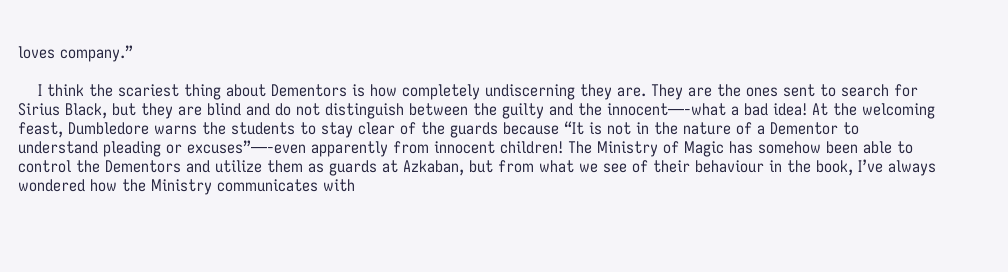loves company.”

    I think the scariest thing about Dementors is how completely undiscerning they are. They are the ones sent to search for Sirius Black, but they are blind and do not distinguish between the guilty and the innocent—-what a bad idea! At the welcoming feast, Dumbledore warns the students to stay clear of the guards because “It is not in the nature of a Dementor to understand pleading or excuses”—-even apparently from innocent children! The Ministry of Magic has somehow been able to control the Dementors and utilize them as guards at Azkaban, but from what we see of their behaviour in the book, I’ve always wondered how the Ministry communicates with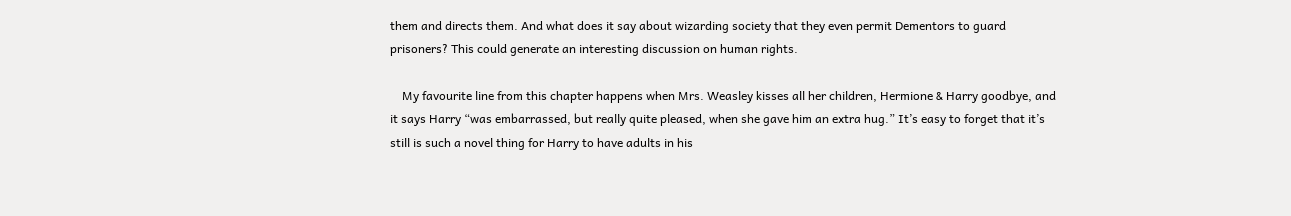them and directs them. And what does it say about wizarding society that they even permit Dementors to guard prisoners? This could generate an interesting discussion on human rights.

    My favourite line from this chapter happens when Mrs. Weasley kisses all her children, Hermione & Harry goodbye, and it says Harry “was embarrassed, but really quite pleased, when she gave him an extra hug.” It’s easy to forget that it’s still is such a novel thing for Harry to have adults in his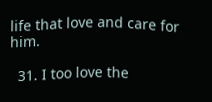life that love and care for him.

  31. I too love the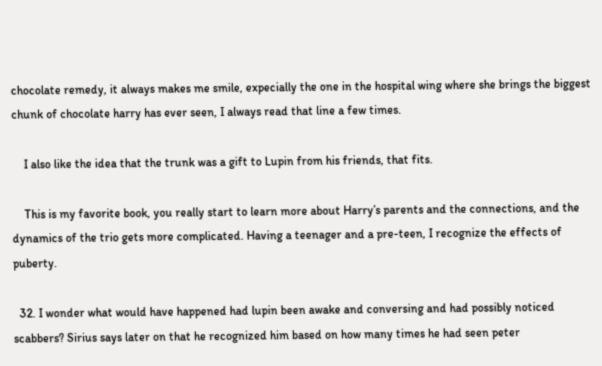chocolate remedy, it always makes me smile, expecially the one in the hospital wing where she brings the biggest chunk of chocolate harry has ever seen, I always read that line a few times.

    I also like the idea that the trunk was a gift to Lupin from his friends, that fits.

    This is my favorite book, you really start to learn more about Harry’s parents and the connections, and the dynamics of the trio gets more complicated. Having a teenager and a pre-teen, I recognize the effects of puberty.

  32. I wonder what would have happened had lupin been awake and conversing and had possibly noticed scabbers? Sirius says later on that he recognized him based on how many times he had seen peter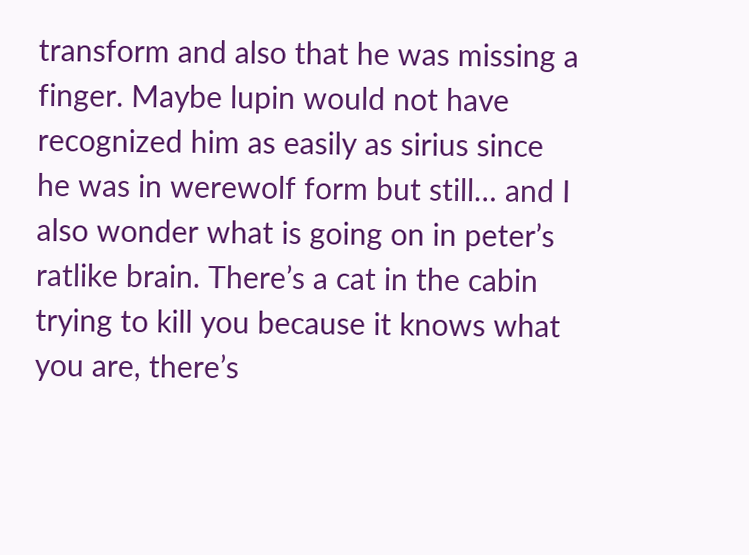transform and also that he was missing a finger. Maybe lupin would not have recognized him as easily as sirius since he was in werewolf form but still… and I also wonder what is going on in peter’s ratlike brain. There’s a cat in the cabin trying to kill you because it knows what you are, there’s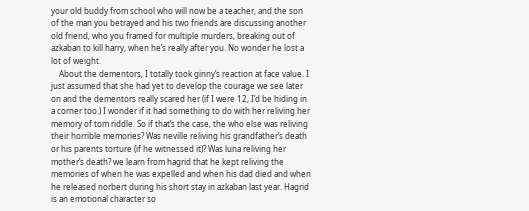your old buddy from school who will now be a teacher, and the son of the man you betrayed and his two friends are discussing another old friend, who you framed for multiple murders, breaking out of azkaban to kill harry, when he’s really after you. No wonder he lost a lot of weight.
    About the dementors, I totally took ginny’s reaction at face value. I just assumed that she had yet to develop the courage we see later on and the dementors really scared her (if I were 12, I’d be hiding in a corner too.) I wonder if it had something to do with her reliving her memory of tom riddle. So if that’s the case, the who else was reliving their horrible memories? Was neville reliving his grandfather’s death or his parents torture (if he witnessed it)? Was luna reliving her mother’s death? we learn from hagrid that he kept reliving the memories of when he was expelled and when his dad died and when he released norbert during his short stay in azkaban last year. Hagrid is an emotional character so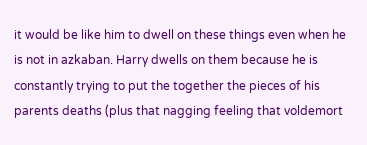it would be like him to dwell on these things even when he is not in azkaban. Harry dwells on them because he is constantly trying to put the together the pieces of his parents deaths (plus that nagging feeling that voldemort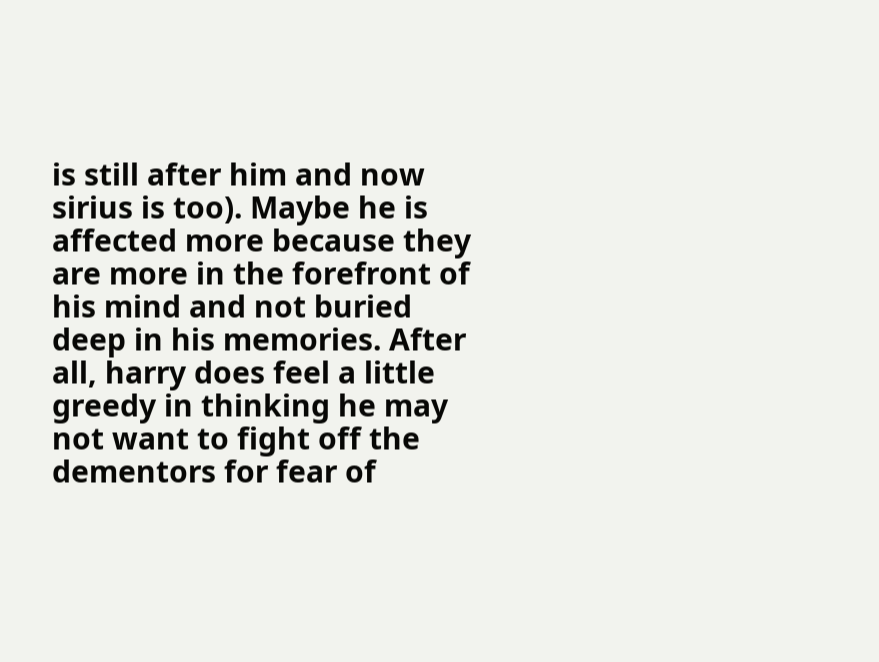is still after him and now sirius is too). Maybe he is affected more because they are more in the forefront of his mind and not buried deep in his memories. After all, harry does feel a little greedy in thinking he may not want to fight off the dementors for fear of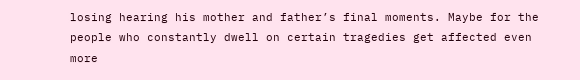losing hearing his mother and father’s final moments. Maybe for the people who constantly dwell on certain tragedies get affected even more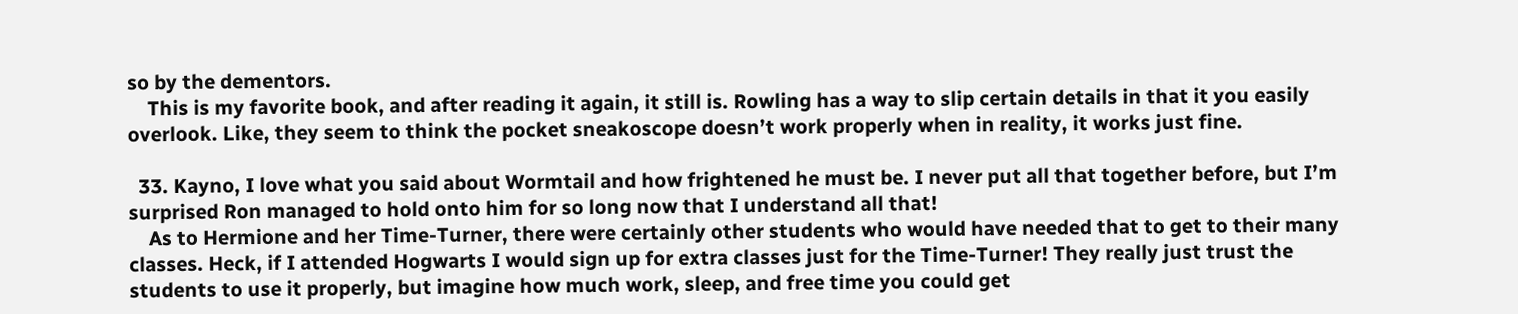so by the dementors.
    This is my favorite book, and after reading it again, it still is. Rowling has a way to slip certain details in that it you easily overlook. Like, they seem to think the pocket sneakoscope doesn’t work properly when in reality, it works just fine.

  33. Kayno, I love what you said about Wormtail and how frightened he must be. I never put all that together before, but I’m surprised Ron managed to hold onto him for so long now that I understand all that!
    As to Hermione and her Time-Turner, there were certainly other students who would have needed that to get to their many classes. Heck, if I attended Hogwarts I would sign up for extra classes just for the Time-Turner! They really just trust the students to use it properly, but imagine how much work, sleep, and free time you could get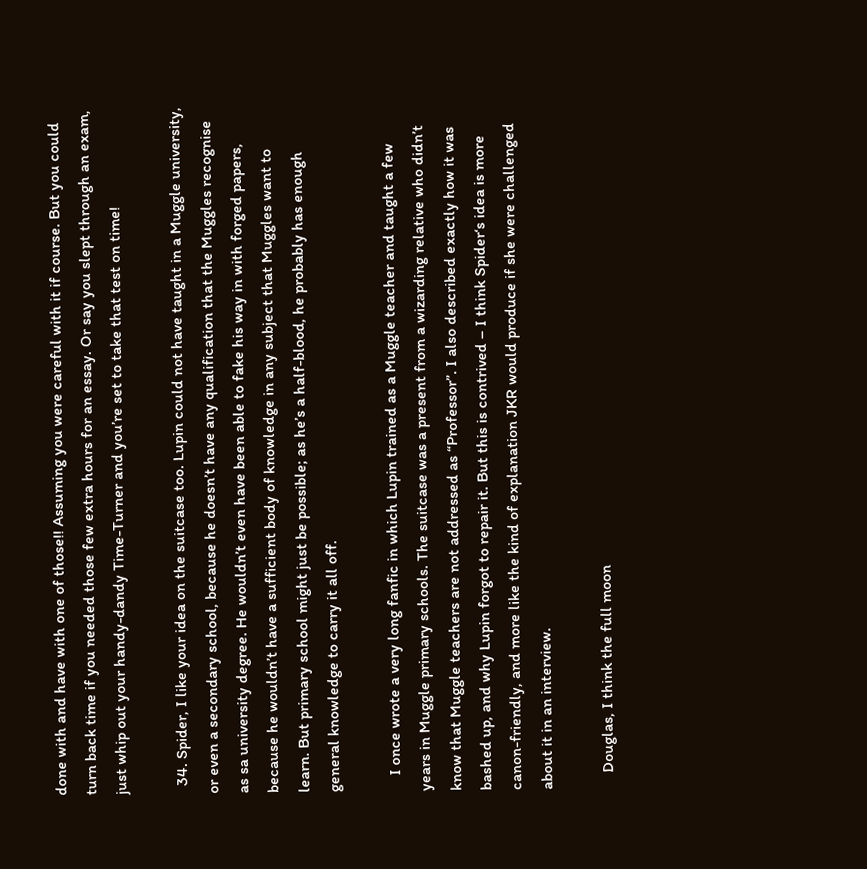done with and have with one of those!! Assuming you were careful with it if course. But you could turn back time if you needed those few extra hours for an essay. Or say you slept through an exam, just whip out your handy-dandy Time-Turner and you’re set to take that test on time!

  34. Spider, I like your idea on the suitcase too. Lupin could not have taught in a Muggle university, or even a secondary school, because he doesn’t have any qualification that the Muggles recognise as sa university degree. He wouldn’t even have been able to fake his way in with forged papers, because he wouldn’t have a sufficient body of knowledge in any subject that Muggles want to learn. But primary school might just be possible; as he’s a half-blood, he probably has enough general knowledge to carry it all off.

    I once wrote a very long fanfic in which Lupin trained as a Muggle teacher and taught a few years in Muggle primary schools. The suitcase was a present from a wizarding relative who didn’t know that Muggle teachers are not addressed as “Professor”. I also described exactly how it was bashed up, and why Lupin forgot to repair it. But this is contrived – I think Spider‘s idea is more canon-friendly, and more like the kind of explanation JKR would produce if she were challenged about it in an interview.

    Douglas, I think the full moon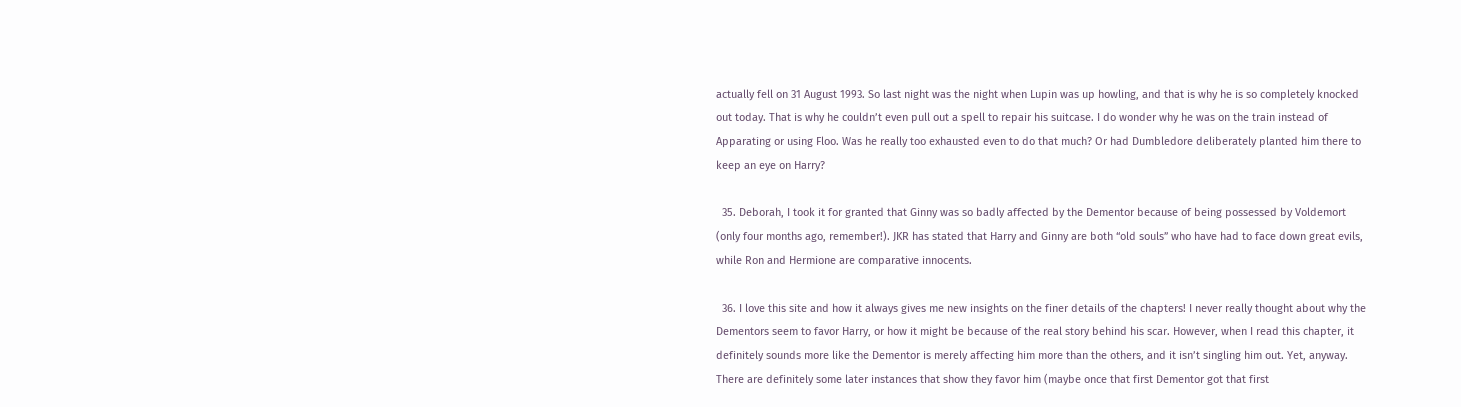actually fell on 31 August 1993. So last night was the night when Lupin was up howling, and that is why he is so completely knocked out today. That is why he couldn’t even pull out a spell to repair his suitcase. I do wonder why he was on the train instead of Apparating or using Floo. Was he really too exhausted even to do that much? Or had Dumbledore deliberately planted him there to keep an eye on Harry?

  35. Deborah, I took it for granted that Ginny was so badly affected by the Dementor because of being possessed by Voldemort (only four months ago, remember!). JKR has stated that Harry and Ginny are both “old souls” who have had to face down great evils, while Ron and Hermione are comparative innocents.

  36. I love this site and how it always gives me new insights on the finer details of the chapters! I never really thought about why the Dementors seem to favor Harry, or how it might be because of the real story behind his scar. However, when I read this chapter, it definitely sounds more like the Dementor is merely affecting him more than the others, and it isn’t singling him out. Yet, anyway. There are definitely some later instances that show they favor him (maybe once that first Dementor got that first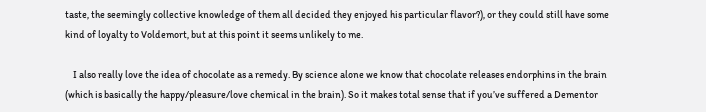taste, the seemingly collective knowledge of them all decided they enjoyed his particular flavor?), or they could still have some kind of loyalty to Voldemort, but at this point it seems unlikely to me.

    I also really love the idea of chocolate as a remedy. By science alone we know that chocolate releases endorphins in the brain (which is basically the happy/pleasure/love chemical in the brain). So it makes total sense that if you’ve suffered a Dementor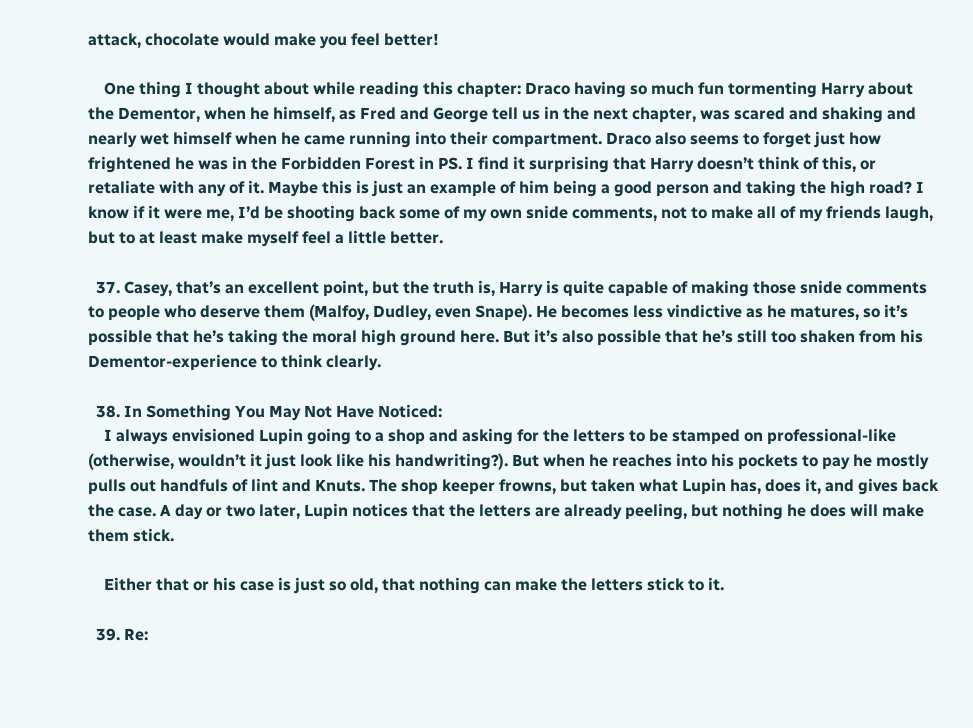attack, chocolate would make you feel better!

    One thing I thought about while reading this chapter: Draco having so much fun tormenting Harry about the Dementor, when he himself, as Fred and George tell us in the next chapter, was scared and shaking and nearly wet himself when he came running into their compartment. Draco also seems to forget just how frightened he was in the Forbidden Forest in PS. I find it surprising that Harry doesn’t think of this, or retaliate with any of it. Maybe this is just an example of him being a good person and taking the high road? I know if it were me, I’d be shooting back some of my own snide comments, not to make all of my friends laugh, but to at least make myself feel a little better.

  37. Casey, that’s an excellent point, but the truth is, Harry is quite capable of making those snide comments to people who deserve them (Malfoy, Dudley, even Snape). He becomes less vindictive as he matures, so it’s possible that he’s taking the moral high ground here. But it’s also possible that he’s still too shaken from his Dementor-experience to think clearly.

  38. In Something You May Not Have Noticed:
    I always envisioned Lupin going to a shop and asking for the letters to be stamped on professional-like (otherwise, wouldn’t it just look like his handwriting?). But when he reaches into his pockets to pay he mostly pulls out handfuls of lint and Knuts. The shop keeper frowns, but taken what Lupin has, does it, and gives back the case. A day or two later, Lupin notices that the letters are already peeling, but nothing he does will make them stick.

    Either that or his case is just so old, that nothing can make the letters stick to it.

  39. Re: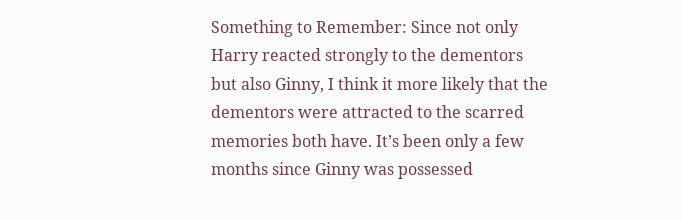Something to Remember: Since not only Harry reacted strongly to the dementors but also Ginny, I think it more likely that the dementors were attracted to the scarred memories both have. It’s been only a few months since Ginny was possessed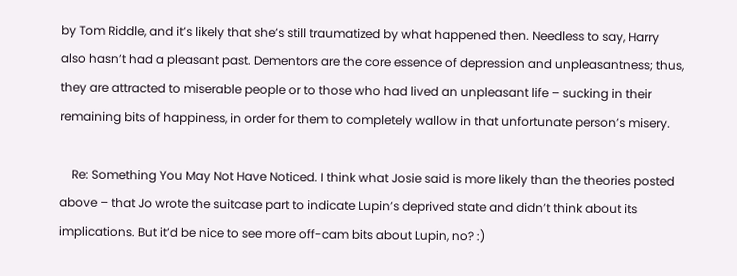by Tom Riddle, and it’s likely that she’s still traumatized by what happened then. Needless to say, Harry also hasn’t had a pleasant past. Dementors are the core essence of depression and unpleasantness; thus, they are attracted to miserable people or to those who had lived an unpleasant life – sucking in their remaining bits of happiness, in order for them to completely wallow in that unfortunate person’s misery.

    Re: Something You May Not Have Noticed. I think what Josie said is more likely than the theories posted above – that Jo wrote the suitcase part to indicate Lupin’s deprived state and didn’t think about its implications. But it’d be nice to see more off-cam bits about Lupin, no? :)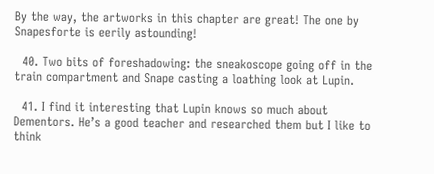By the way, the artworks in this chapter are great! The one by Snapesforte is eerily astounding!

  40. Two bits of foreshadowing: the sneakoscope going off in the train compartment and Snape casting a loathing look at Lupin.

  41. I find it interesting that Lupin knows so much about Dementors. He’s a good teacher and researched them but I like to think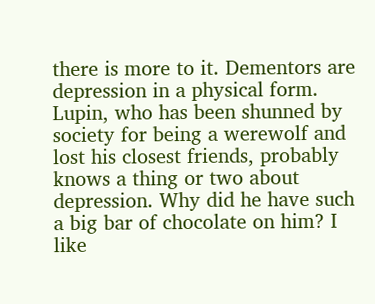there is more to it. Dementors are depression in a physical form. Lupin, who has been shunned by society for being a werewolf and lost his closest friends, probably knows a thing or two about depression. Why did he have such a big bar of chocolate on him? I like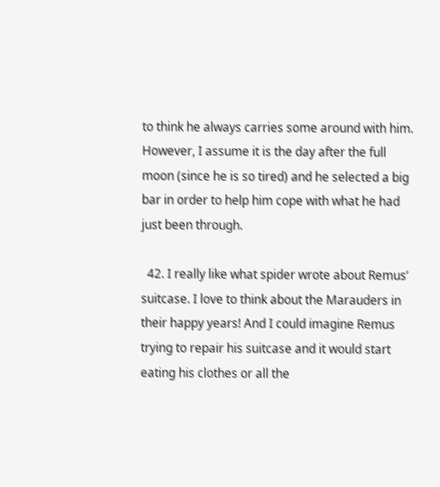to think he always carries some around with him. However, I assume it is the day after the full moon (since he is so tired) and he selected a big bar in order to help him cope with what he had just been through.

  42. I really like what spider wrote about Remus’ suitcase. I love to think about the Marauders in their happy years! And I could imagine Remus trying to repair his suitcase and it would start eating his clothes or all the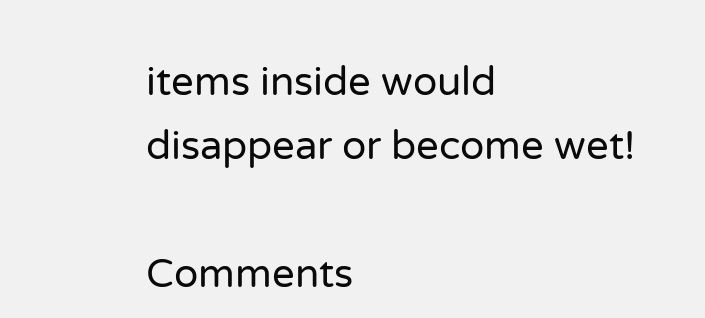items inside would disappear or become wet!

Comments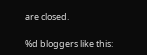are closed.

%d bloggers like this: